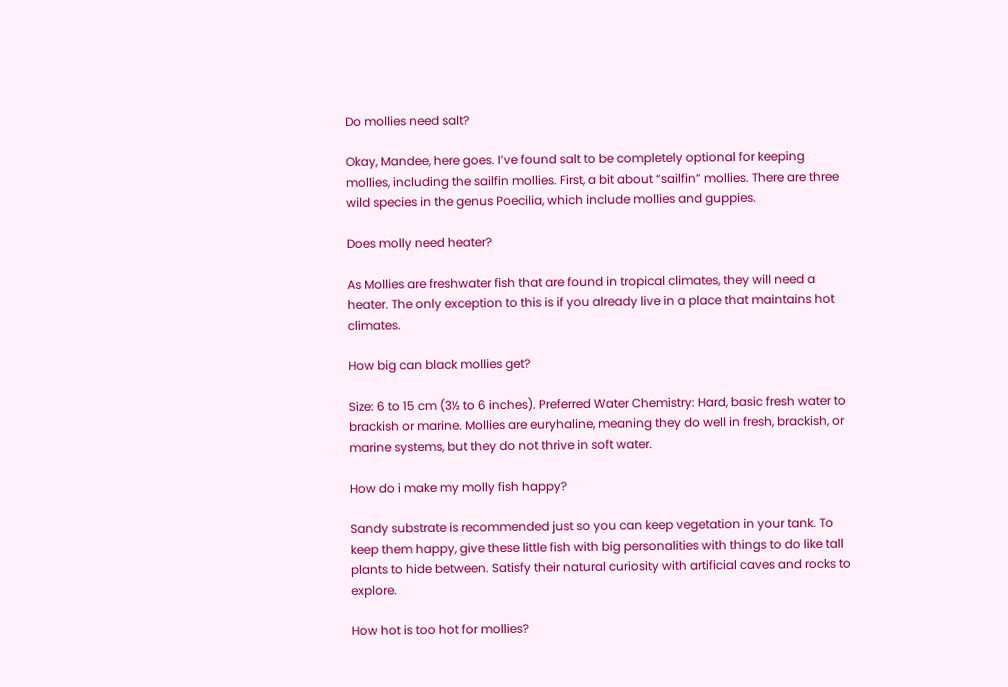Do mollies need salt?

Okay, Mandee, here goes. I’ve found salt to be completely optional for keeping mollies, including the sailfin mollies. First, a bit about “sailfin” mollies. There are three wild species in the genus Poecilia, which include mollies and guppies.

Does molly need heater?

As Mollies are freshwater fish that are found in tropical climates, they will need a heater. The only exception to this is if you already live in a place that maintains hot climates.

How big can black mollies get?

Size: 6 to 15 cm (3½ to 6 inches). Preferred Water Chemistry: Hard, basic fresh water to brackish or marine. Mollies are euryhaline, meaning they do well in fresh, brackish, or marine systems, but they do not thrive in soft water.

How do i make my molly fish happy?

Sandy substrate is recommended just so you can keep vegetation in your tank. To keep them happy, give these little fish with big personalities with things to do like tall plants to hide between. Satisfy their natural curiosity with artificial caves and rocks to explore.

How hot is too hot for mollies?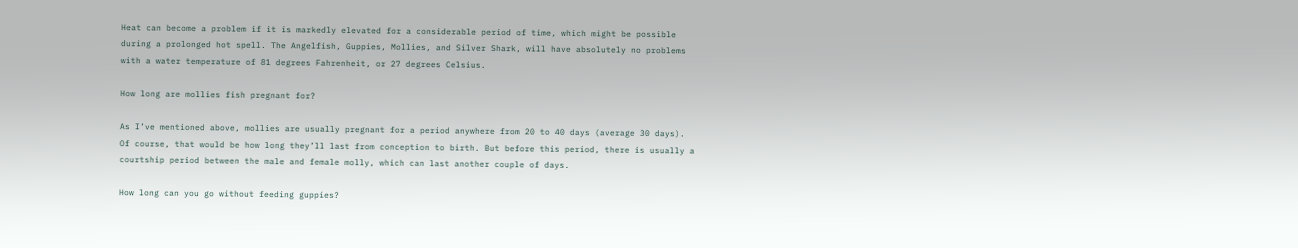Heat can become a problem if it is markedly elevated for a considerable period of time, which might be possible during a prolonged hot spell. The Angelfish, Guppies, Mollies, and Silver Shark, will have absolutely no problems with a water temperature of 81 degrees Fahrenheit, or 27 degrees Celsius.

How long are mollies fish pregnant for?

As I’ve mentioned above, mollies are usually pregnant for a period anywhere from 20 to 40 days (average 30 days). Of course, that would be how long they’ll last from conception to birth. But before this period, there is usually a courtship period between the male and female molly, which can last another couple of days.

How long can you go without feeding guppies?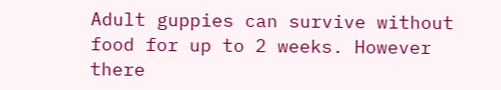Adult guppies can survive without food for up to 2 weeks. However there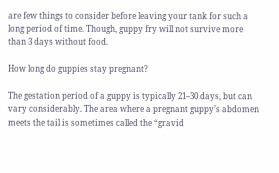are few things to consider before leaving your tank for such a long period of time. Though, guppy fry will not survive more than 3 days without food.

How long do guppies stay pregnant?

The gestation period of a guppy is typically 21–30 days, but can vary considerably. The area where a pregnant guppy’s abdomen meets the tail is sometimes called the “gravid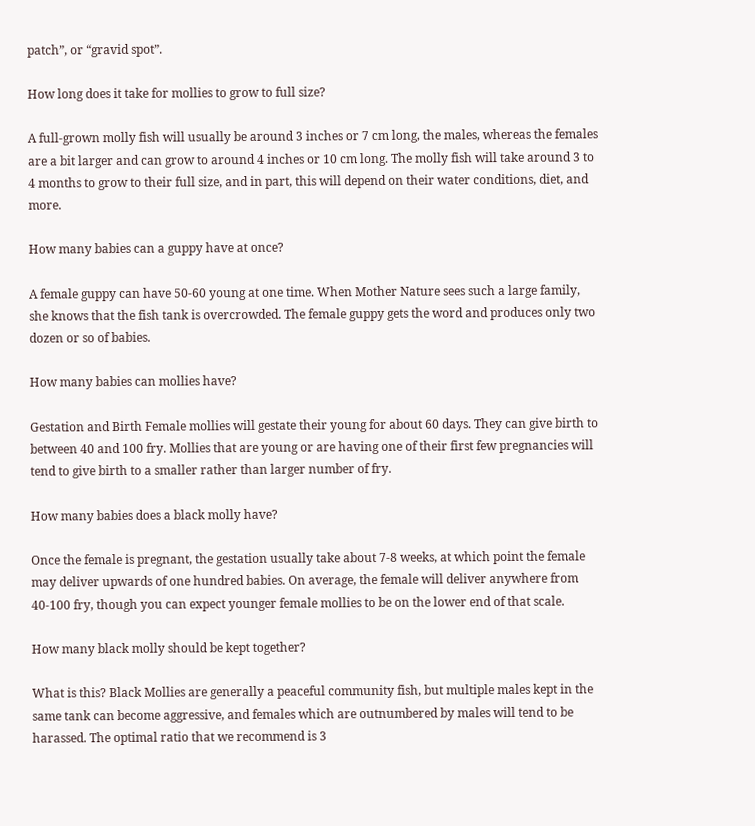patch”, or “gravid spot”.

How long does it take for mollies to grow to full size?

A full-grown molly fish will usually be around 3 inches or 7 cm long, the males, whereas the females are a bit larger and can grow to around 4 inches or 10 cm long. The molly fish will take around 3 to 4 months to grow to their full size, and in part, this will depend on their water conditions, diet, and more.

How many babies can a guppy have at once?

A female guppy can have 50-60 young at one time. When Mother Nature sees such a large family, she knows that the fish tank is overcrowded. The female guppy gets the word and produces only two dozen or so of babies.

How many babies can mollies have?

Gestation and Birth Female mollies will gestate their young for about 60 days. They can give birth to between 40 and 100 fry. Mollies that are young or are having one of their first few pregnancies will tend to give birth to a smaller rather than larger number of fry.

How many babies does a black molly have?

Once the female is pregnant, the gestation usually take about 7-8 weeks, at which point the female may deliver upwards of one hundred babies. On average, the female will deliver anywhere from 40-100 fry, though you can expect younger female mollies to be on the lower end of that scale.

How many black molly should be kept together?

What is this? Black Mollies are generally a peaceful community fish, but multiple males kept in the same tank can become aggressive, and females which are outnumbered by males will tend to be harassed. The optimal ratio that we recommend is 3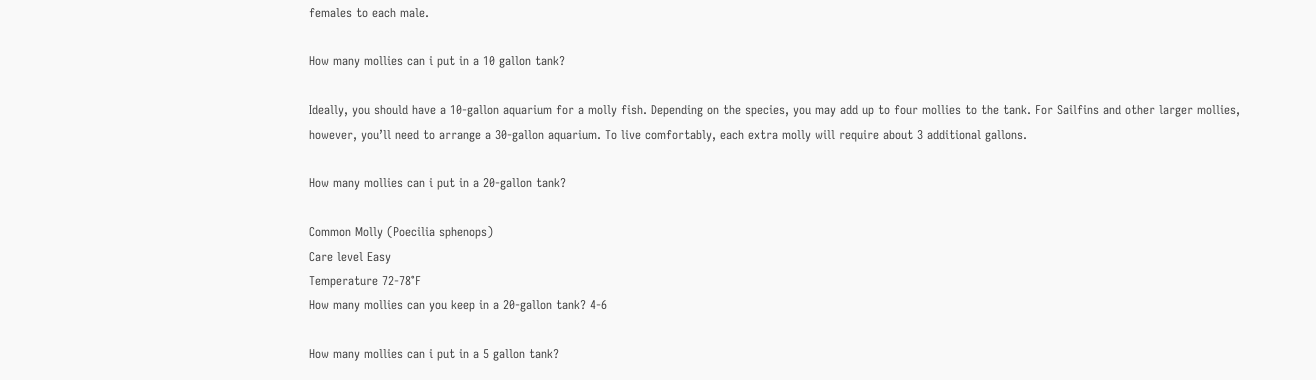females to each male.

How many mollies can i put in a 10 gallon tank?

Ideally, you should have a 10-gallon aquarium for a molly fish. Depending on the species, you may add up to four mollies to the tank. For Sailfins and other larger mollies, however, you’ll need to arrange a 30-gallon aquarium. To live comfortably, each extra molly will require about 3 additional gallons.

How many mollies can i put in a 20-gallon tank?

Common Molly (Poecilia sphenops)
Care level Easy
Temperature 72-78°F
How many mollies can you keep in a 20-gallon tank? 4-6

How many mollies can i put in a 5 gallon tank?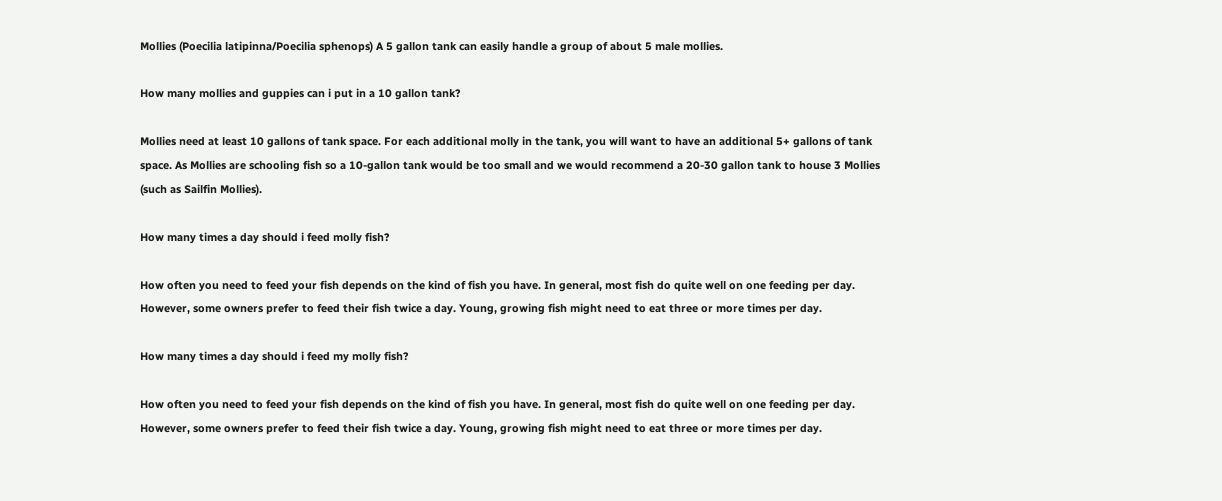Mollies (Poecilia latipinna/Poecilia sphenops) A 5 gallon tank can easily handle a group of about 5 male mollies.

How many mollies and guppies can i put in a 10 gallon tank?

Mollies need at least 10 gallons of tank space. For each additional molly in the tank, you will want to have an additional 5+ gallons of tank space. As Mollies are schooling fish so a 10-gallon tank would be too small and we would recommend a 20-30 gallon tank to house 3 Mollies (such as Sailfin Mollies).

How many times a day should i feed molly fish?

How often you need to feed your fish depends on the kind of fish you have. In general, most fish do quite well on one feeding per day. However, some owners prefer to feed their fish twice a day. Young, growing fish might need to eat three or more times per day.

How many times a day should i feed my molly fish?

How often you need to feed your fish depends on the kind of fish you have. In general, most fish do quite well on one feeding per day. However, some owners prefer to feed their fish twice a day. Young, growing fish might need to eat three or more times per day.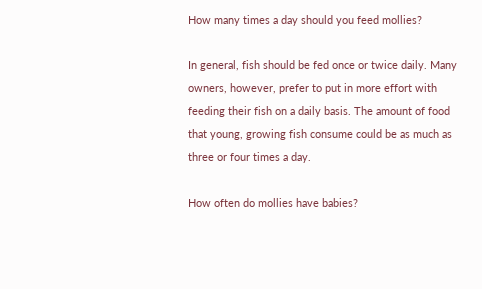How many times a day should you feed mollies?

In general, fish should be fed once or twice daily. Many owners, however, prefer to put in more effort with feeding their fish on a daily basis. The amount of food that young, growing fish consume could be as much as three or four times a day.

How often do mollies have babies?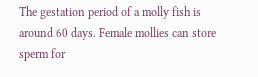The gestation period of a molly fish is around 60 days. Female mollies can store sperm for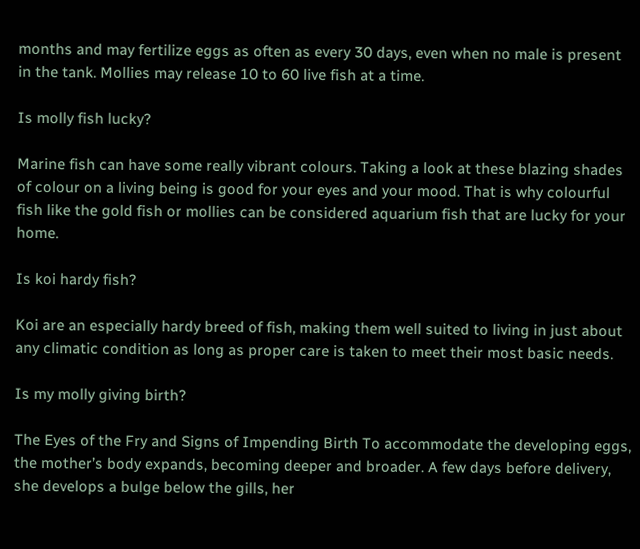months and may fertilize eggs as often as every 30 days, even when no male is present in the tank. Mollies may release 10 to 60 live fish at a time.

Is molly fish lucky?

Marine fish can have some really vibrant colours. Taking a look at these blazing shades of colour on a living being is good for your eyes and your mood. That is why colourful fish like the gold fish or mollies can be considered aquarium fish that are lucky for your home.

Is koi hardy fish?

Koi are an especially hardy breed of fish, making them well suited to living in just about any climatic condition as long as proper care is taken to meet their most basic needs.

Is my molly giving birth?

The Eyes of the Fry and Signs of Impending Birth To accommodate the developing eggs, the mother’s body expands, becoming deeper and broader. A few days before delivery, she develops a bulge below the gills, her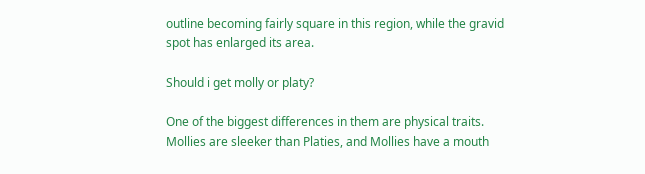outline becoming fairly square in this region, while the gravid spot has enlarged its area.

Should i get molly or platy?

One of the biggest differences in them are physical traits. Mollies are sleeker than Platies, and Mollies have a mouth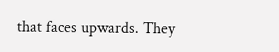that faces upwards. They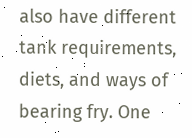also have different tank requirements, diets, and ways of bearing fry. One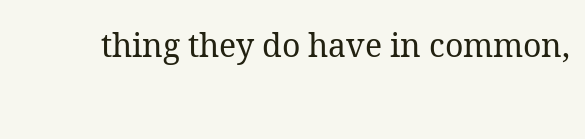thing they do have in common,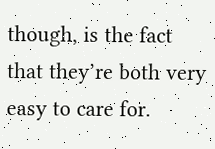though, is the fact that they’re both very easy to care for.